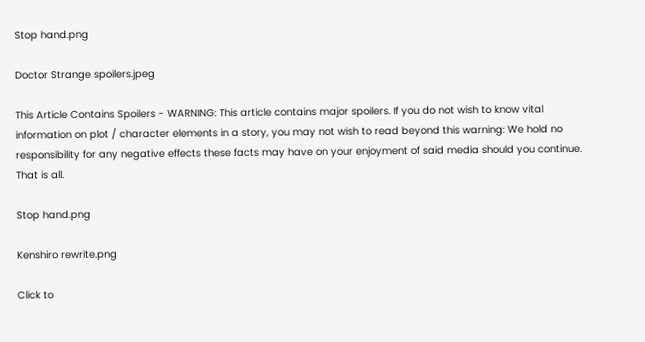Stop hand.png

Doctor Strange spoilers.jpeg

This Article Contains Spoilers - WARNING: This article contains major spoilers. If you do not wish to know vital information on plot / character elements in a story, you may not wish to read beyond this warning: We hold no responsibility for any negative effects these facts may have on your enjoyment of said media should you continue. That is all.

Stop hand.png

Kenshiro rewrite.png

Click to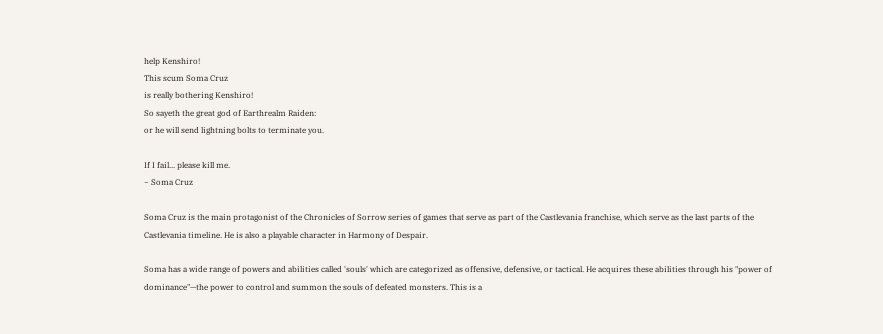help Kenshiro!
This scum Soma Cruz
is really bothering Kenshiro!
So sayeth the great god of Earthrealm Raiden:
or he will send lightning bolts to terminate you.

If I fail... please kill me.
~ Soma Cruz

Soma Cruz is the main protagonist of the Chronicles of Sorrow series of games that serve as part of the Castlevania franchise, which serve as the last parts of the Castlevania timeline. He is also a playable character in Harmony of Despair.

Soma has a wide range of powers and abilities called 'souls' which are categorized as offensive, defensive, or tactical. He acquires these abilities through his "power of dominance"—the power to control and summon the souls of defeated monsters. This is a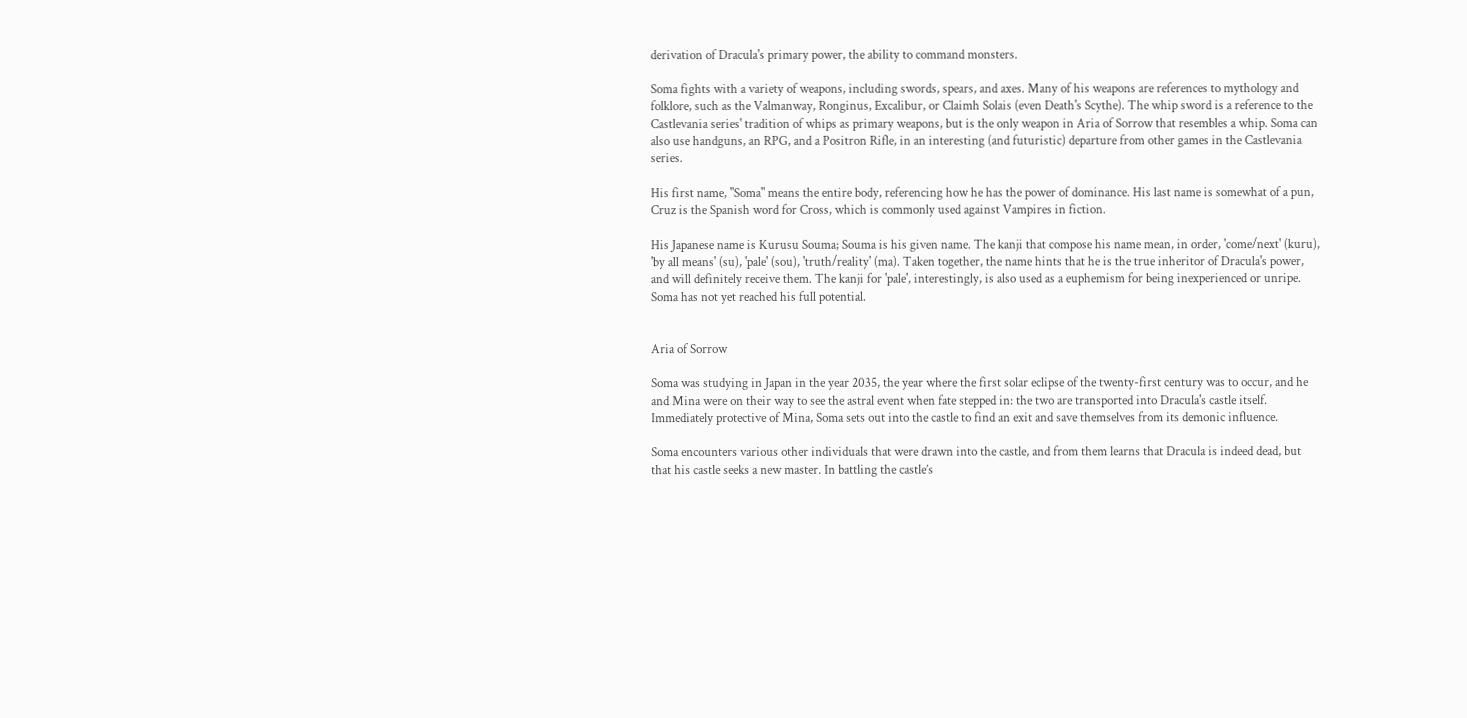derivation of Dracula's primary power, the ability to command monsters.

Soma fights with a variety of weapons, including swords, spears, and axes. Many of his weapons are references to mythology and folklore, such as the Valmanway, Ronginus, Excalibur, or Claimh Solais (even Death's Scythe). The whip sword is a reference to the Castlevania series' tradition of whips as primary weapons, but is the only weapon in Aria of Sorrow that resembles a whip. Soma can also use handguns, an RPG, and a Positron Rifle, in an interesting (and futuristic) departure from other games in the Castlevania series.

His first name, "Soma" means the entire body, referencing how he has the power of dominance. His last name is somewhat of a pun, Cruz is the Spanish word for Cross, which is commonly used against Vampires in fiction.

His Japanese name is Kurusu Souma; Souma is his given name. The kanji that compose his name mean, in order, 'come/next' (kuru), 'by all means' (su), 'pale' (sou), 'truth/reality' (ma). Taken together, the name hints that he is the true inheritor of Dracula's power, and will definitely receive them. The kanji for 'pale', interestingly, is also used as a euphemism for being inexperienced or unripe. Soma has not yet reached his full potential.


Aria of Sorrow

Soma was studying in Japan in the year 2035, the year where the first solar eclipse of the twenty-first century was to occur, and he and Mina were on their way to see the astral event when fate stepped in: the two are transported into Dracula's castle itself. Immediately protective of Mina, Soma sets out into the castle to find an exit and save themselves from its demonic influence.

Soma encounters various other individuals that were drawn into the castle, and from them learns that Dracula is indeed dead, but that his castle seeks a new master. In battling the castle’s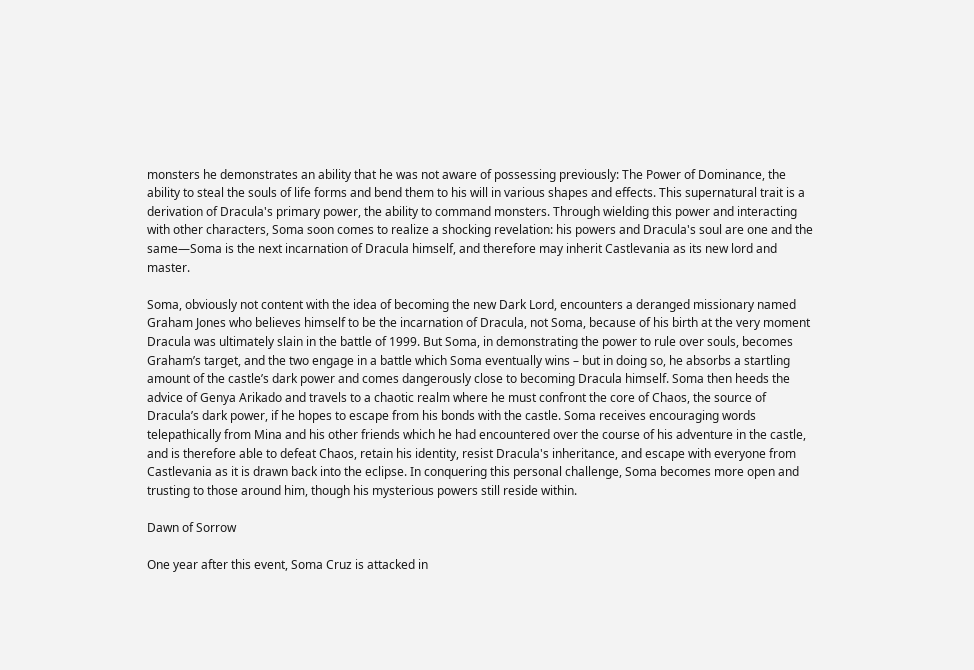monsters he demonstrates an ability that he was not aware of possessing previously: The Power of Dominance, the ability to steal the souls of life forms and bend them to his will in various shapes and effects. This supernatural trait is a derivation of Dracula's primary power, the ability to command monsters. Through wielding this power and interacting with other characters, Soma soon comes to realize a shocking revelation: his powers and Dracula's soul are one and the same—Soma is the next incarnation of Dracula himself, and therefore may inherit Castlevania as its new lord and master.

Soma, obviously not content with the idea of becoming the new Dark Lord, encounters a deranged missionary named Graham Jones who believes himself to be the incarnation of Dracula, not Soma, because of his birth at the very moment Dracula was ultimately slain in the battle of 1999. But Soma, in demonstrating the power to rule over souls, becomes Graham’s target, and the two engage in a battle which Soma eventually wins – but in doing so, he absorbs a startling amount of the castle’s dark power and comes dangerously close to becoming Dracula himself. Soma then heeds the advice of Genya Arikado and travels to a chaotic realm where he must confront the core of Chaos, the source of Dracula’s dark power, if he hopes to escape from his bonds with the castle. Soma receives encouraging words telepathically from Mina and his other friends which he had encountered over the course of his adventure in the castle, and is therefore able to defeat Chaos, retain his identity, resist Dracula's inheritance, and escape with everyone from Castlevania as it is drawn back into the eclipse. In conquering this personal challenge, Soma becomes more open and trusting to those around him, though his mysterious powers still reside within.

Dawn of Sorrow

One year after this event, Soma Cruz is attacked in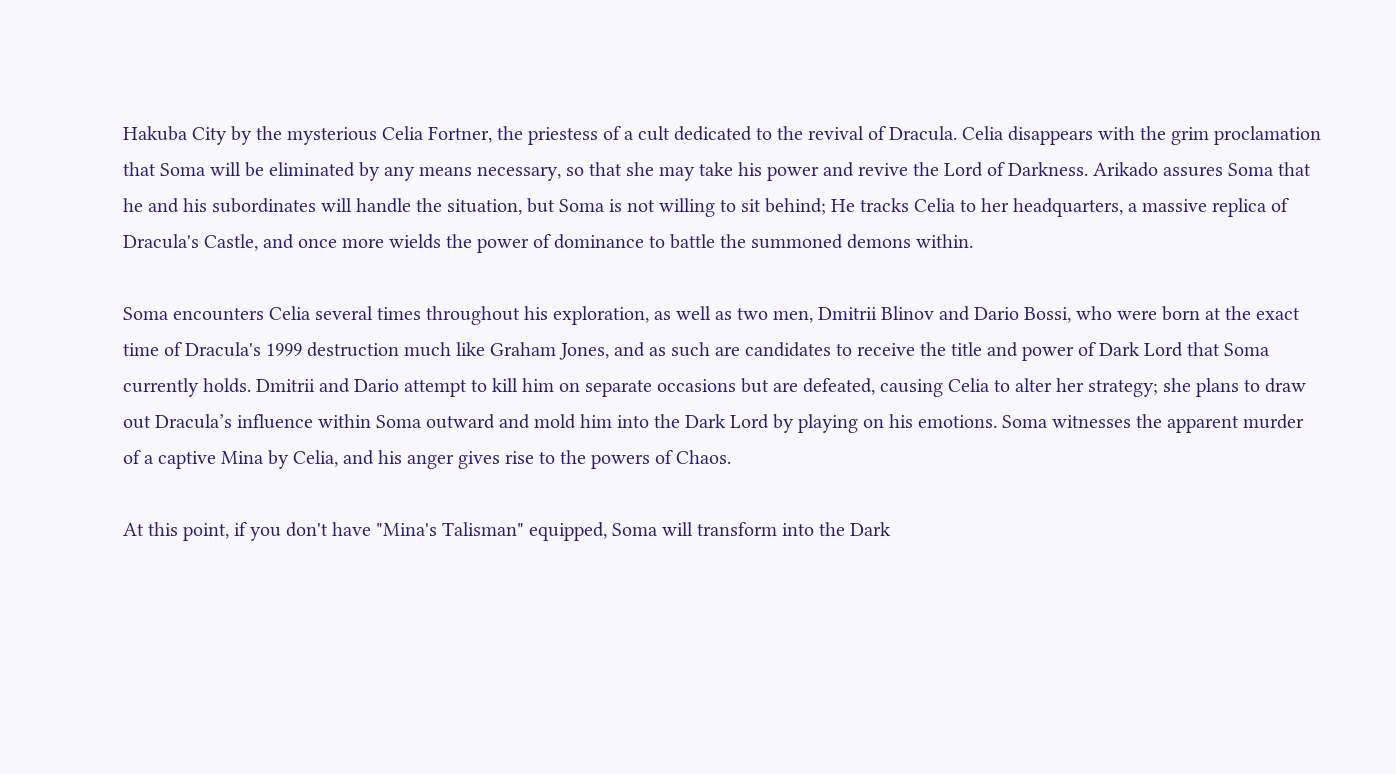Hakuba City by the mysterious Celia Fortner, the priestess of a cult dedicated to the revival of Dracula. Celia disappears with the grim proclamation that Soma will be eliminated by any means necessary, so that she may take his power and revive the Lord of Darkness. Arikado assures Soma that he and his subordinates will handle the situation, but Soma is not willing to sit behind; He tracks Celia to her headquarters, a massive replica of Dracula's Castle, and once more wields the power of dominance to battle the summoned demons within.

Soma encounters Celia several times throughout his exploration, as well as two men, Dmitrii Blinov and Dario Bossi, who were born at the exact time of Dracula's 1999 destruction much like Graham Jones, and as such are candidates to receive the title and power of Dark Lord that Soma currently holds. Dmitrii and Dario attempt to kill him on separate occasions but are defeated, causing Celia to alter her strategy; she plans to draw out Dracula’s influence within Soma outward and mold him into the Dark Lord by playing on his emotions. Soma witnesses the apparent murder of a captive Mina by Celia, and his anger gives rise to the powers of Chaos.

At this point, if you don't have "Mina's Talisman" equipped, Soma will transform into the Dark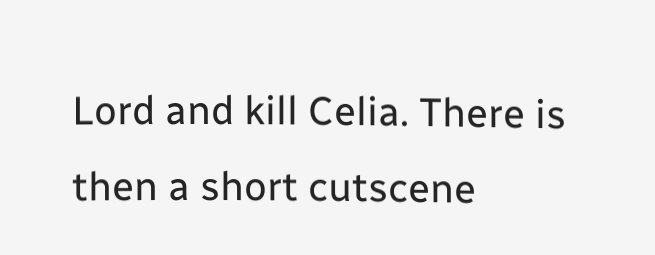Lord and kill Celia. There is then a short cutscene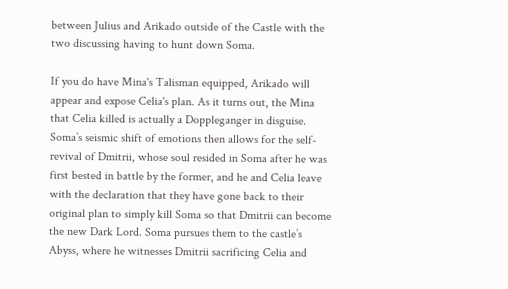between Julius and Arikado outside of the Castle with the two discussing having to hunt down Soma.

If you do have Mina's Talisman equipped, Arikado will appear and expose Celia's plan. As it turns out, the Mina that Celia killed is actually a Doppleganger in disguise. Soma’s seismic shift of emotions then allows for the self-revival of Dmitrii, whose soul resided in Soma after he was first bested in battle by the former, and he and Celia leave with the declaration that they have gone back to their original plan to simply kill Soma so that Dmitrii can become the new Dark Lord. Soma pursues them to the castle’s Abyss, where he witnesses Dmitrii sacrificing Celia and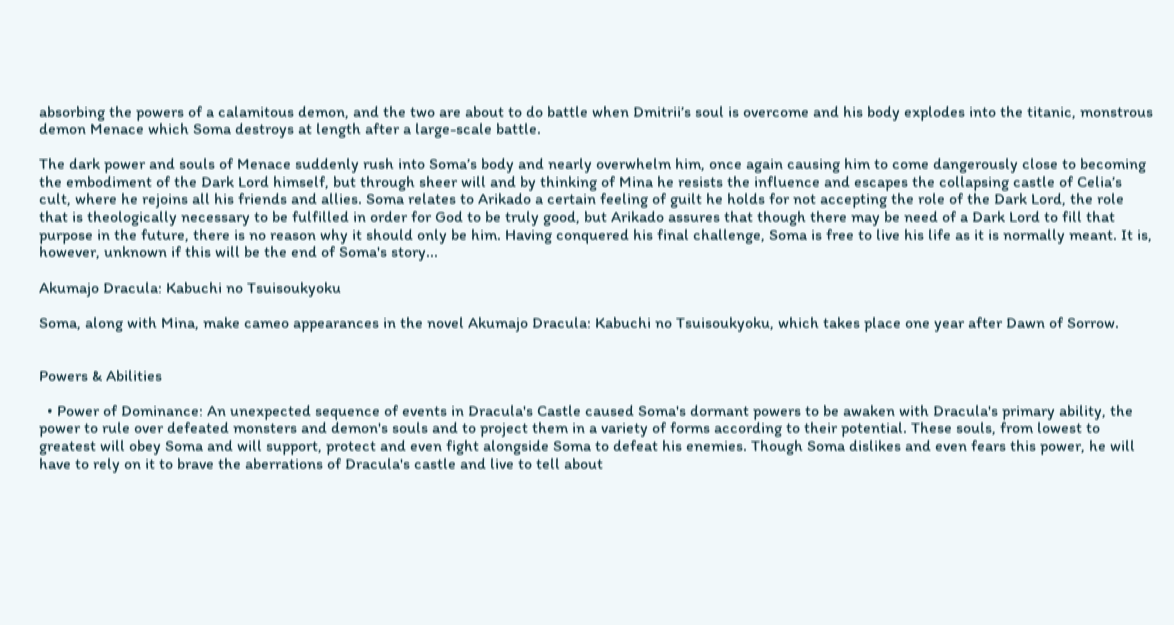absorbing the powers of a calamitous demon, and the two are about to do battle when Dmitrii’s soul is overcome and his body explodes into the titanic, monstrous demon Menace which Soma destroys at length after a large-scale battle.

The dark power and souls of Menace suddenly rush into Soma’s body and nearly overwhelm him, once again causing him to come dangerously close to becoming the embodiment of the Dark Lord himself, but through sheer will and by thinking of Mina he resists the influence and escapes the collapsing castle of Celia’s cult, where he rejoins all his friends and allies. Soma relates to Arikado a certain feeling of guilt he holds for not accepting the role of the Dark Lord, the role that is theologically necessary to be fulfilled in order for God to be truly good, but Arikado assures that though there may be need of a Dark Lord to fill that purpose in the future, there is no reason why it should only be him. Having conquered his final challenge, Soma is free to live his life as it is normally meant. It is, however, unknown if this will be the end of Soma's story...

Akumajo Dracula: Kabuchi no Tsuisoukyoku

Soma, along with Mina, make cameo appearances in the novel Akumajo Dracula: Kabuchi no Tsuisoukyoku, which takes place one year after Dawn of Sorrow.


Powers & Abilities

  • Power of Dominance: An unexpected sequence of events in Dracula's Castle caused Soma's dormant powers to be awaken with Dracula's primary ability, the power to rule over defeated monsters and demon's souls and to project them in a variety of forms according to their potential. These souls, from lowest to greatest will obey Soma and will support, protect and even fight alongside Soma to defeat his enemies. Though Soma dislikes and even fears this power, he will have to rely on it to brave the aberrations of Dracula's castle and live to tell about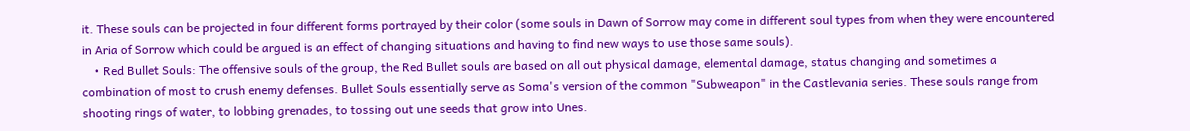it. These souls can be projected in four different forms portrayed by their color (some souls in Dawn of Sorrow may come in different soul types from when they were encountered in Aria of Sorrow which could be argued is an effect of changing situations and having to find new ways to use those same souls).
    • Red Bullet Souls: The offensive souls of the group, the Red Bullet souls are based on all out physical damage, elemental damage, status changing and sometimes a combination of most to crush enemy defenses. Bullet Souls essentially serve as Soma's version of the common "Subweapon" in the Castlevania series. These souls range from shooting rings of water, to lobbing grenades, to tossing out une seeds that grow into Unes.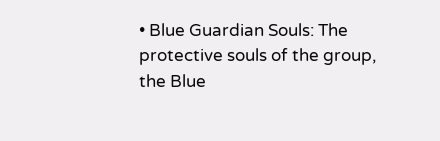• Blue Guardian Souls: The protective souls of the group, the Blue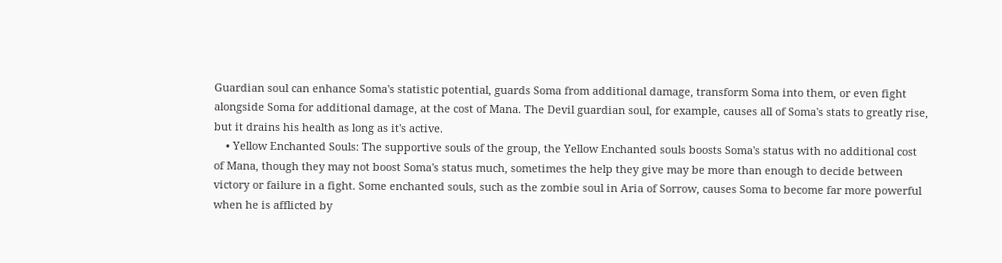Guardian soul can enhance Soma's statistic potential, guards Soma from additional damage, transform Soma into them, or even fight alongside Soma for additional damage, at the cost of Mana. The Devil guardian soul, for example, causes all of Soma's stats to greatly rise, but it drains his health as long as it's active.
    • Yellow Enchanted Souls: The supportive souls of the group, the Yellow Enchanted souls boosts Soma's status with no additional cost of Mana, though they may not boost Soma's status much, sometimes the help they give may be more than enough to decide between victory or failure in a fight. Some enchanted souls, such as the zombie soul in Aria of Sorrow, causes Soma to become far more powerful when he is afflicted by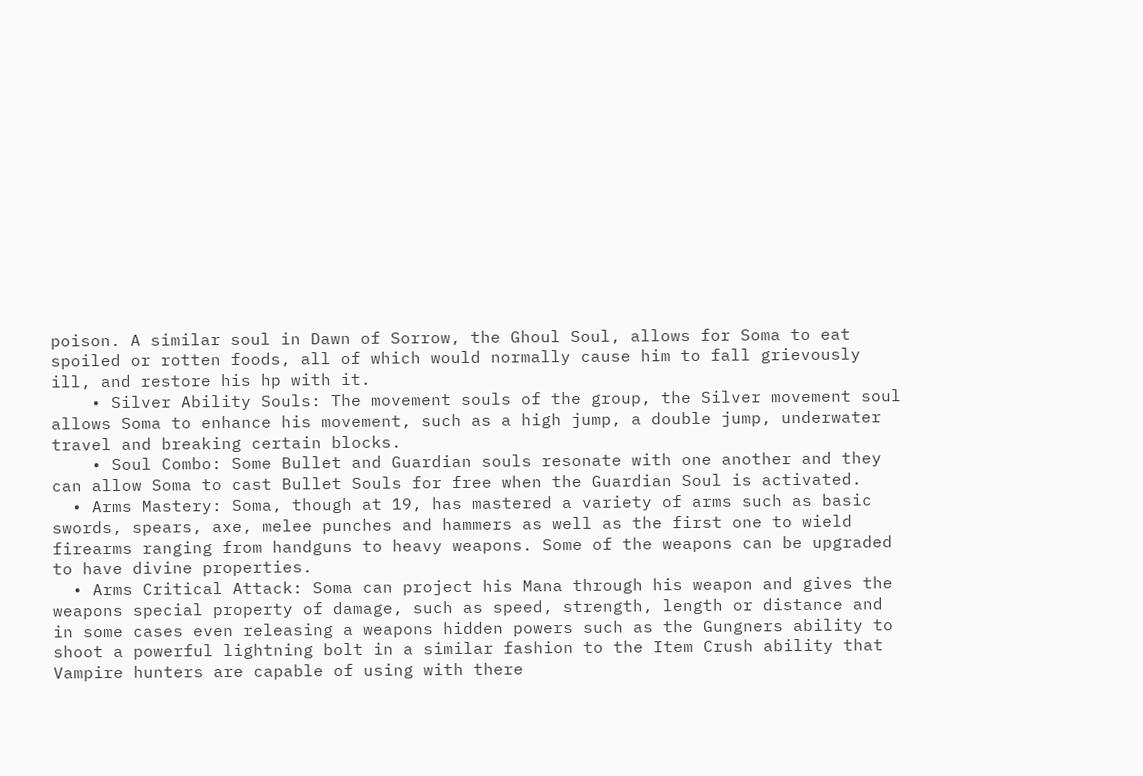poison. A similar soul in Dawn of Sorrow, the Ghoul Soul, allows for Soma to eat spoiled or rotten foods, all of which would normally cause him to fall grievously ill, and restore his hp with it.
    • Silver Ability Souls: The movement souls of the group, the Silver movement soul allows Soma to enhance his movement, such as a high jump, a double jump, underwater travel and breaking certain blocks.
    • Soul Combo: Some Bullet and Guardian souls resonate with one another and they can allow Soma to cast Bullet Souls for free when the Guardian Soul is activated.
  • Arms Mastery: Soma, though at 19, has mastered a variety of arms such as basic swords, spears, axe, melee punches and hammers as well as the first one to wield firearms ranging from handguns to heavy weapons. Some of the weapons can be upgraded to have divine properties.
  • Arms Critical Attack: Soma can project his Mana through his weapon and gives the weapons special property of damage, such as speed, strength, length or distance and in some cases even releasing a weapons hidden powers such as the Gungners ability to shoot a powerful lightning bolt in a similar fashion to the Item Crush ability that Vampire hunters are capable of using with there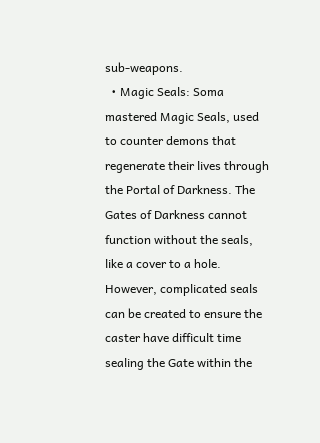sub-weapons.
  • Magic Seals: Soma mastered Magic Seals, used to counter demons that regenerate their lives through the Portal of Darkness. The Gates of Darkness cannot function without the seals, like a cover to a hole. However, complicated seals can be created to ensure the caster have difficult time sealing the Gate within the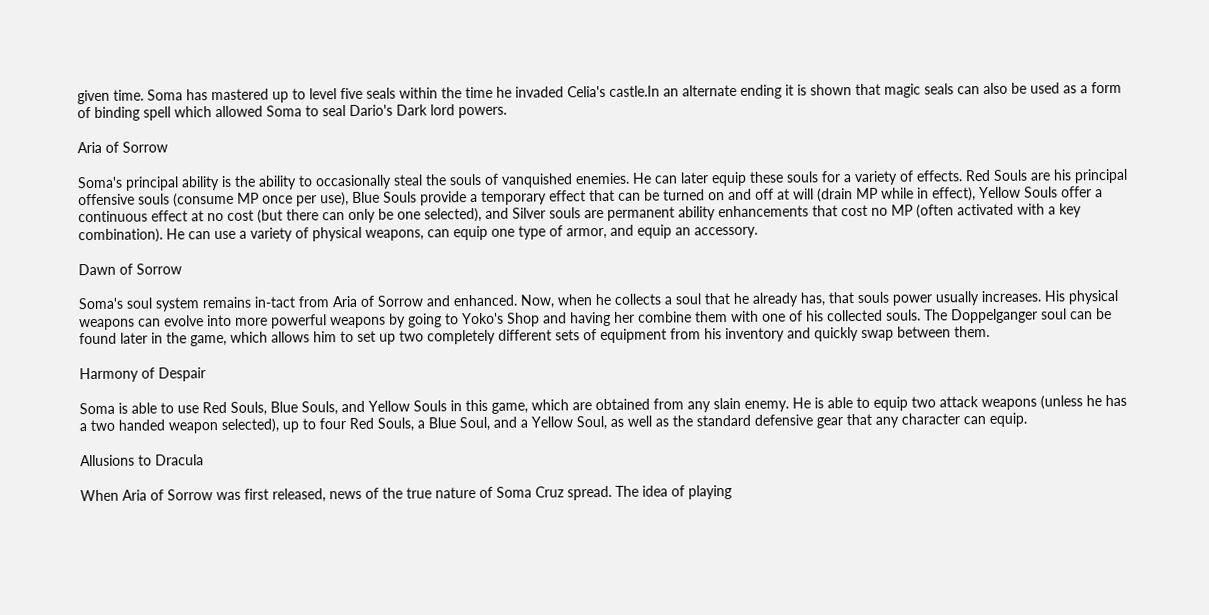given time. Soma has mastered up to level five seals within the time he invaded Celia's castle.In an alternate ending it is shown that magic seals can also be used as a form of binding spell which allowed Soma to seal Dario's Dark lord powers.

Aria of Sorrow

Soma's principal ability is the ability to occasionally steal the souls of vanquished enemies. He can later equip these souls for a variety of effects. Red Souls are his principal offensive souls (consume MP once per use), Blue Souls provide a temporary effect that can be turned on and off at will (drain MP while in effect), Yellow Souls offer a continuous effect at no cost (but there can only be one selected), and Silver souls are permanent ability enhancements that cost no MP (often activated with a key combination). He can use a variety of physical weapons, can equip one type of armor, and equip an accessory.

Dawn of Sorrow

Soma's soul system remains in-tact from Aria of Sorrow and enhanced. Now, when he collects a soul that he already has, that souls power usually increases. His physical weapons can evolve into more powerful weapons by going to Yoko's Shop and having her combine them with one of his collected souls. The Doppelganger soul can be found later in the game, which allows him to set up two completely different sets of equipment from his inventory and quickly swap between them.

Harmony of Despair

Soma is able to use Red Souls, Blue Souls, and Yellow Souls in this game, which are obtained from any slain enemy. He is able to equip two attack weapons (unless he has a two handed weapon selected), up to four Red Souls, a Blue Soul, and a Yellow Soul, as well as the standard defensive gear that any character can equip.

Allusions to Dracula

When Aria of Sorrow was first released, news of the true nature of Soma Cruz spread. The idea of playing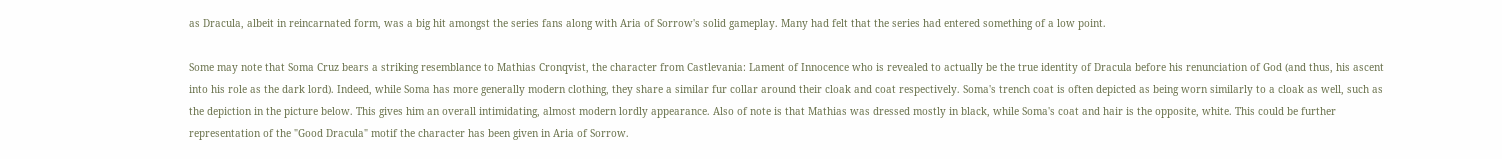as Dracula, albeit in reincarnated form, was a big hit amongst the series fans along with Aria of Sorrow's solid gameplay. Many had felt that the series had entered something of a low point.

Some may note that Soma Cruz bears a striking resemblance to Mathias Cronqvist, the character from Castlevania: Lament of Innocence who is revealed to actually be the true identity of Dracula before his renunciation of God (and thus, his ascent into his role as the dark lord). Indeed, while Soma has more generally modern clothing, they share a similar fur collar around their cloak and coat respectively. Soma's trench coat is often depicted as being worn similarly to a cloak as well, such as the depiction in the picture below. This gives him an overall intimidating, almost modern lordly appearance. Also of note is that Mathias was dressed mostly in black, while Soma's coat and hair is the opposite, white. This could be further representation of the "Good Dracula" motif the character has been given in Aria of Sorrow.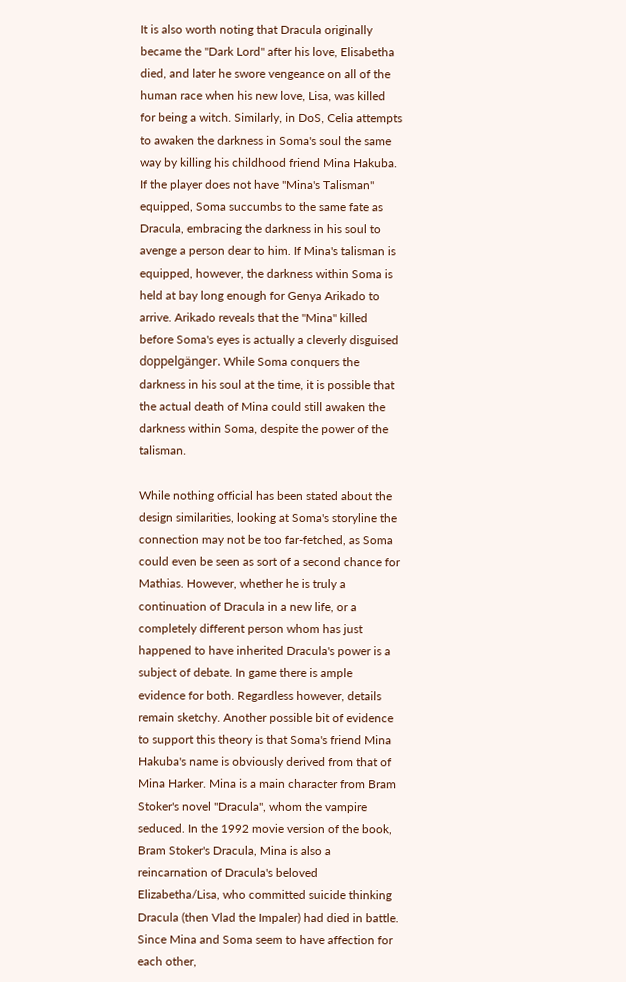It is also worth noting that Dracula originally became the "Dark Lord" after his love, Elisabetha died, and later he swore vengeance on all of the human race when his new love, Lisa, was killed for being a witch. Similarly, in DoS, Celia attempts to awaken the darkness in Soma's soul the same way by killing his childhood friend Mina Hakuba. If the player does not have "Mina's Talisman" equipped, Soma succumbs to the same fate as Dracula, embracing the darkness in his soul to avenge a person dear to him. If Mina's talisman is equipped, however, the darkness within Soma is held at bay long enough for Genya Arikado to arrive. Arikado reveals that the "Mina" killed before Soma's eyes is actually a cleverly disguised doppelgänger. While Soma conquers the darkness in his soul at the time, it is possible that the actual death of Mina could still awaken the darkness within Soma, despite the power of the talisman.

While nothing official has been stated about the design similarities, looking at Soma's storyline the connection may not be too far-fetched, as Soma could even be seen as sort of a second chance for Mathias. However, whether he is truly a continuation of Dracula in a new life, or a completely different person whom has just happened to have inherited Dracula's power is a subject of debate. In game there is ample evidence for both. Regardless however, details remain sketchy. Another possible bit of evidence to support this theory is that Soma's friend Mina Hakuba's name is obviously derived from that of Mina Harker. Mina is a main character from Bram Stoker's novel "Dracula", whom the vampire seduced. In the 1992 movie version of the book, Bram Stoker's Dracula, Mina is also a reincarnation of Dracula's beloved Elizabetha/Lisa, who committed suicide thinking Dracula (then Vlad the Impaler) had died in battle. Since Mina and Soma seem to have affection for each other,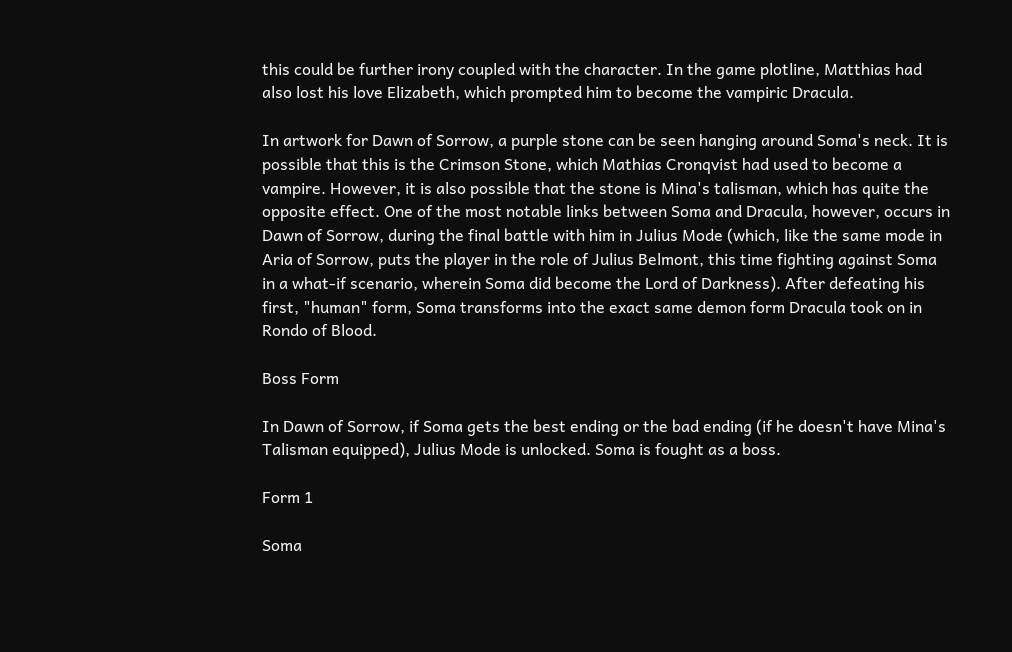this could be further irony coupled with the character. In the game plotline, Matthias had also lost his love Elizabeth, which prompted him to become the vampiric Dracula.

In artwork for Dawn of Sorrow, a purple stone can be seen hanging around Soma's neck. It is possible that this is the Crimson Stone, which Mathias Cronqvist had used to become a vampire. However, it is also possible that the stone is Mina's talisman, which has quite the opposite effect. One of the most notable links between Soma and Dracula, however, occurs in Dawn of Sorrow, during the final battle with him in Julius Mode (which, like the same mode in Aria of Sorrow, puts the player in the role of Julius Belmont, this time fighting against Soma in a what-if scenario, wherein Soma did become the Lord of Darkness). After defeating his first, "human" form, Soma transforms into the exact same demon form Dracula took on in Rondo of Blood.

Boss Form

In Dawn of Sorrow, if Soma gets the best ending or the bad ending (if he doesn't have Mina's Talisman equipped), Julius Mode is unlocked. Soma is fought as a boss.

Form 1

Soma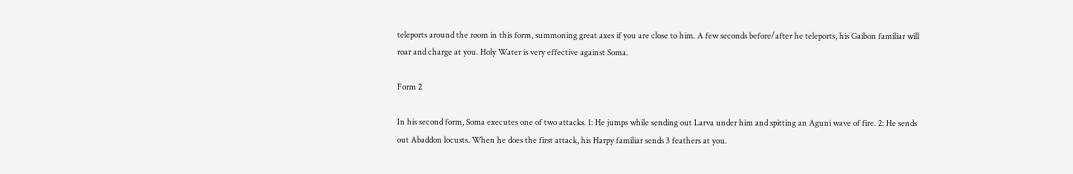teleports around the room in this form, summoning great axes if you are close to him. A few seconds before/after he teleports, his Gaibon familiar will roar and charge at you. Holy Water is very effective against Soma.

Form 2

In his second form, Soma executes one of two attacks. 1: He jumps while sending out Larva under him and spitting an Aguni wave of fire. 2: He sends out Abaddon locusts. When he does the first attack, his Harpy familiar sends 3 feathers at you.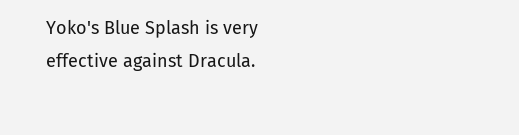Yoko's Blue Splash is very effective against Dracula.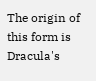The origin of this form is Dracula's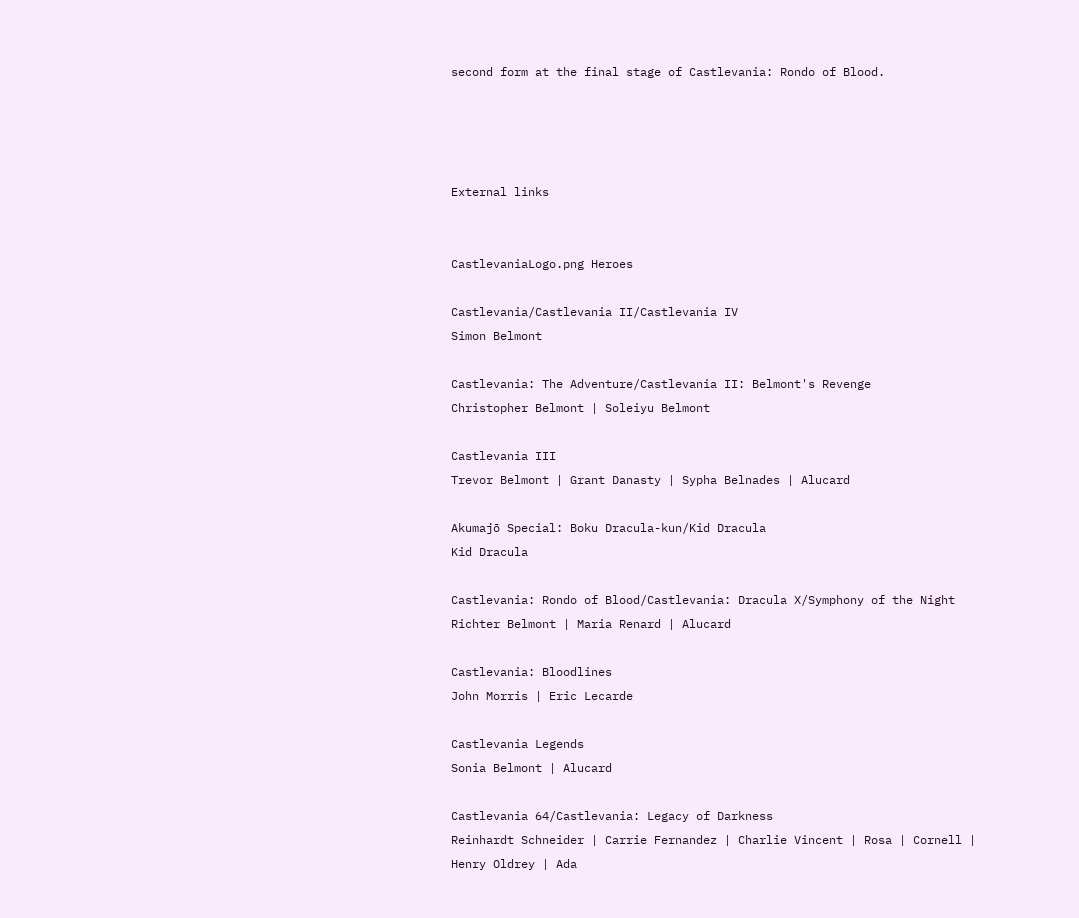second form at the final stage of Castlevania: Rondo of Blood.




External links


CastlevaniaLogo.png Heroes

Castlevania/Castlevania II/Castlevania IV
Simon Belmont

Castlevania: The Adventure/Castlevania II: Belmont's Revenge
Christopher Belmont | Soleiyu Belmont

Castlevania III
Trevor Belmont | Grant Danasty | Sypha Belnades | Alucard

Akumajō Special: Boku Dracula-kun/Kid Dracula
Kid Dracula

Castlevania: Rondo of Blood/Castlevania: Dracula X/Symphony of the Night
Richter Belmont | Maria Renard | Alucard

Castlevania: Bloodlines
John Morris | Eric Lecarde

Castlevania Legends
Sonia Belmont | Alucard

Castlevania 64/Castlevania: Legacy of Darkness
Reinhardt Schneider | Carrie Fernandez | Charlie Vincent | Rosa | Cornell | Henry Oldrey | Ada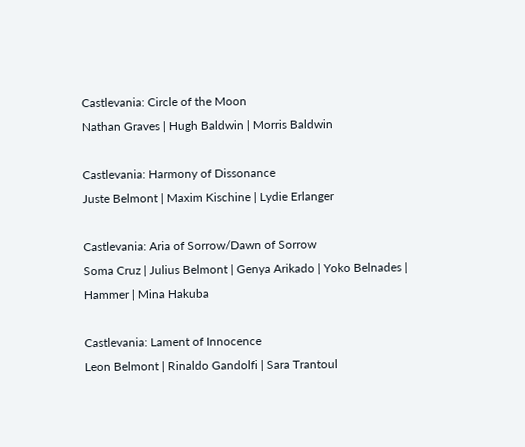Castlevania: Circle of the Moon
Nathan Graves | Hugh Baldwin | Morris Baldwin

Castlevania: Harmony of Dissonance
Juste Belmont | Maxim Kischine | Lydie Erlanger

Castlevania: Aria of Sorrow/Dawn of Sorrow
Soma Cruz | Julius Belmont | Genya Arikado | Yoko Belnades | Hammer | Mina Hakuba

Castlevania: Lament of Innocence
Leon Belmont | Rinaldo Gandolfi | Sara Trantoul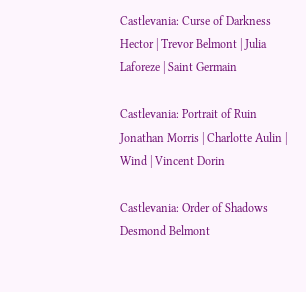Castlevania: Curse of Darkness
Hector | Trevor Belmont | Julia Laforeze | Saint Germain

Castlevania: Portrait of Ruin
Jonathan Morris | Charlotte Aulin | Wind | Vincent Dorin

Castlevania: Order of Shadows
Desmond Belmont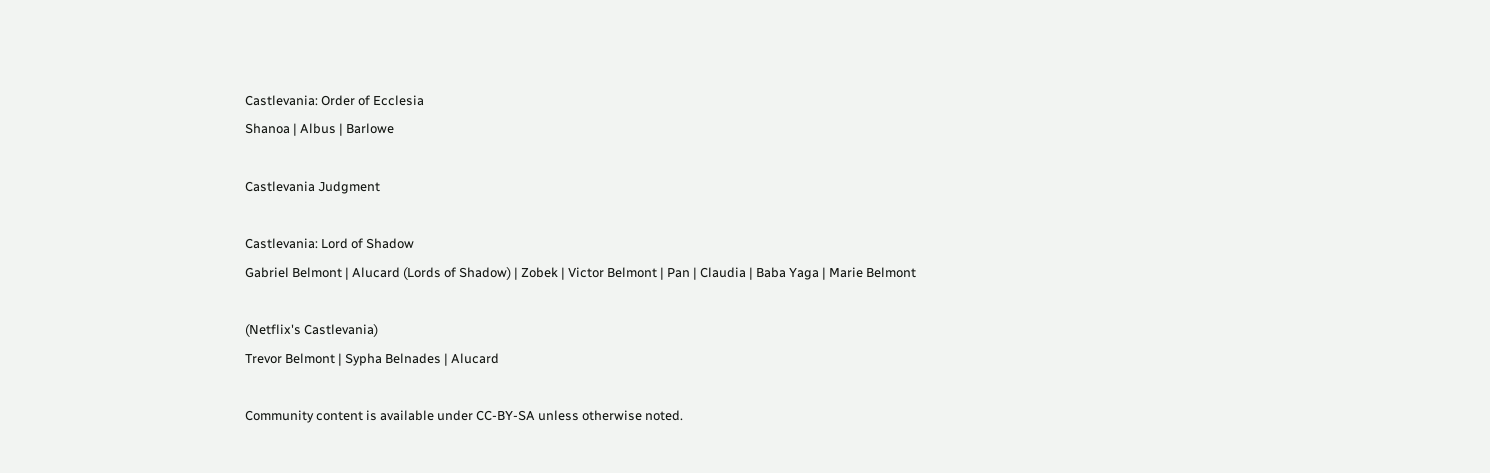Castlevania: Order of Ecclesia
Shanoa | Albus | Barlowe

Castlevania Judgment

Castlevania: Lord of Shadow
Gabriel Belmont | Alucard (Lords of Shadow) | Zobek | Victor Belmont | Pan | Claudia | Baba Yaga | Marie Belmont

(Netflix's Castlevania)
Trevor Belmont | Sypha Belnades | Alucard

Community content is available under CC-BY-SA unless otherwise noted.